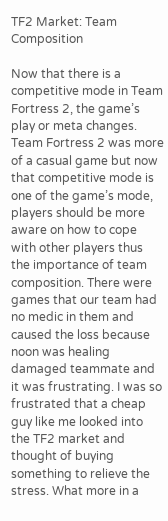TF2 Market: Team Composition

Now that there is a competitive mode in Team Fortress 2, the game’s play or meta changes. Team Fortress 2 was more of a casual game but now that competitive mode is one of the game’s mode, players should be more aware on how to cope with other players thus the importance of team composition. There were games that our team had no medic in them and caused the loss because noon was healing damaged teammate and it was frustrating. I was so frustrated that a cheap guy like me looked into the TF2 market and thought of buying something to relieve the stress. What more in a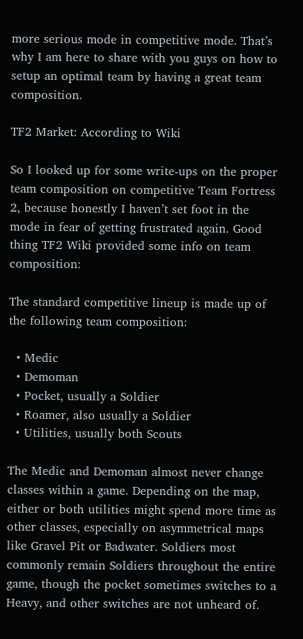more serious mode in competitive mode. That’s why I am here to share with you guys on how to setup an optimal team by having a great team composition.

TF2 Market: According to Wiki

So I looked up for some write-ups on the proper team composition on competitive Team Fortress 2, because honestly I haven’t set foot in the mode in fear of getting frustrated again. Good thing TF2 Wiki provided some info on team composition:

The standard competitive lineup is made up of the following team composition:

  • Medic
  • Demoman
  • Pocket, usually a Soldier
  • Roamer, also usually a Soldier
  • Utilities, usually both Scouts

The Medic and Demoman almost never change classes within a game. Depending on the map, either or both utilities might spend more time as other classes, especially on asymmetrical maps like Gravel Pit or Badwater. Soldiers most commonly remain Soldiers throughout the entire game, though the pocket sometimes switches to a Heavy, and other switches are not unheard of.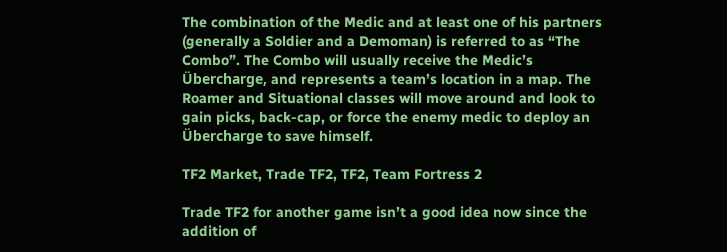The combination of the Medic and at least one of his partners (generally a Soldier and a Demoman) is referred to as “The Combo”. The Combo will usually receive the Medic’s Übercharge, and represents a team’s location in a map. The Roamer and Situational classes will move around and look to gain picks, back-cap, or force the enemy medic to deploy an Übercharge to save himself.

TF2 Market, Trade TF2, TF2, Team Fortress 2

Trade TF2 for another game isn’t a good idea now since the addition of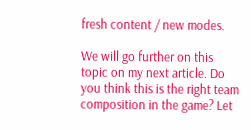fresh content / new modes.

We will go further on this topic on my next article. Do you think this is the right team composition in the game? Let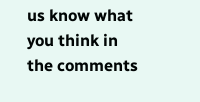us know what you think in the comments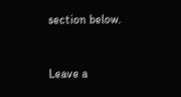section below.


Leave a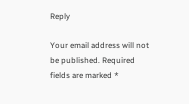Reply

Your email address will not be published. Required fields are marked *